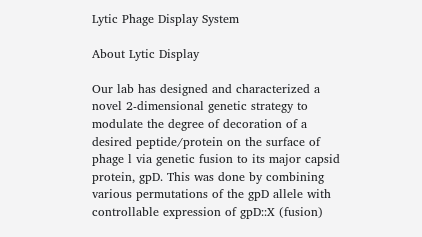Lytic Phage Display System

About Lytic Display

Our lab has designed and characterized a novel 2-dimensional genetic strategy to modulate the degree of decoration of a desired peptide/protein on the surface of phage l via genetic fusion to its major capsid protein, gpD. This was done by combining various permutations of the gpD allele with controllable expression of gpD::X (fusion)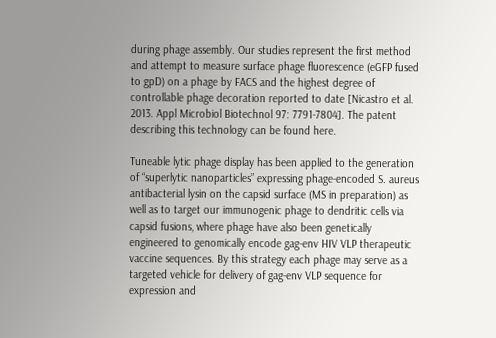during phage assembly. Our studies represent the first method and attempt to measure surface phage fluorescence (eGFP fused to gpD) on a phage by FACS and the highest degree of controllable phage decoration reported to date [Nicastro et al. 2013. Appl Microbiol Biotechnol 97: 7791-7804]. The patent describing this technology can be found here.

Tuneable lytic phage display has been applied to the generation of “superlytic nanoparticles” expressing phage-encoded S. aureus antibacterial lysin on the capsid surface (MS in preparation) as well as to target our immunogenic phage to dendritic cells via capsid fusions, where phage have also been genetically engineered to genomically encode gag-env HIV VLP therapeutic vaccine sequences. By this strategy each phage may serve as a targeted vehicle for delivery of gag-env VLP sequence for expression and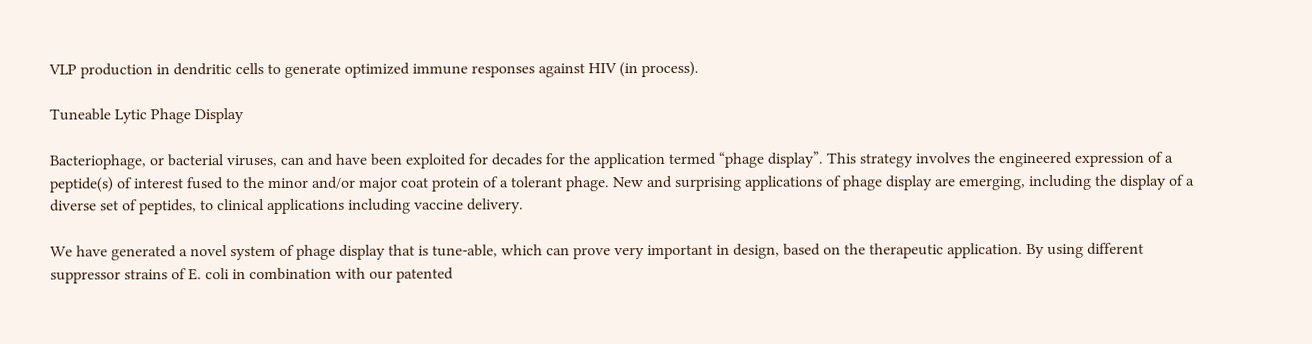VLP production in dendritic cells to generate optimized immune responses against HIV (in process).

Tuneable Lytic Phage Display

Bacteriophage, or bacterial viruses, can and have been exploited for decades for the application termed “phage display”. This strategy involves the engineered expression of a peptide(s) of interest fused to the minor and/or major coat protein of a tolerant phage. New and surprising applications of phage display are emerging, including the display of a diverse set of peptides, to clinical applications including vaccine delivery.

We have generated a novel system of phage display that is tune-able, which can prove very important in design, based on the therapeutic application. By using different suppressor strains of E. coli in combination with our patented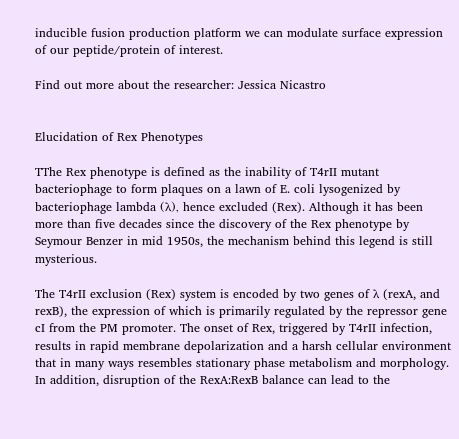inducible fusion production platform we can modulate surface expression of our peptide/protein of interest.

Find out more about the researcher: Jessica Nicastro


Elucidation of Rex Phenotypes

TThe Rex phenotype is defined as the inability of T4rII mutant bacteriophage to form plaques on a lawn of E. coli lysogenized by bacteriophage lambda (λ), hence excluded (Rex). Although it has been more than five decades since the discovery of the Rex phenotype by Seymour Benzer in mid 1950s, the mechanism behind this legend is still mysterious.

The T4rII exclusion (Rex) system is encoded by two genes of λ (rexA, and rexB), the expression of which is primarily regulated by the repressor gene cI from the PM promoter. The onset of Rex, triggered by T4rII infection, results in rapid membrane depolarization and a harsh cellular environment that in many ways resembles stationary phase metabolism and morphology. In addition, disruption of the RexA:RexB balance can lead to the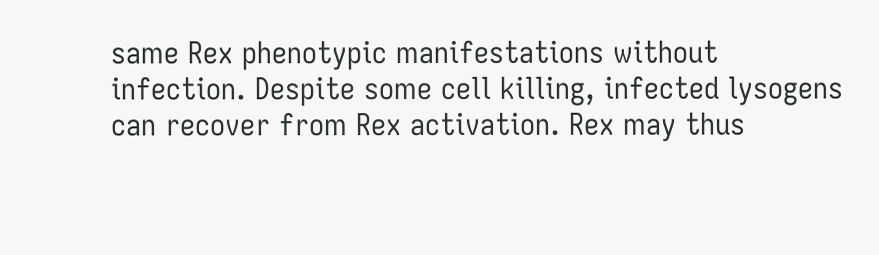same Rex phenotypic manifestations without infection. Despite some cell killing, infected lysogens can recover from Rex activation. Rex may thus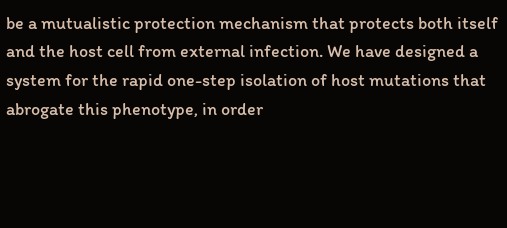be a mutualistic protection mechanism that protects both itself and the host cell from external infection. We have designed a system for the rapid one-step isolation of host mutations that abrogate this phenotype, in order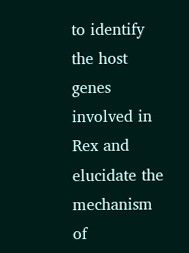to identify the host genes involved in Rex and elucidate the mechanism of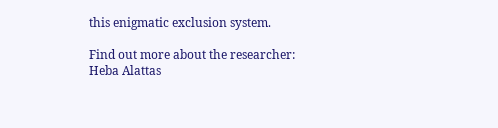this enigmatic exclusion system.

Find out more about the researcher: Heba Alattas